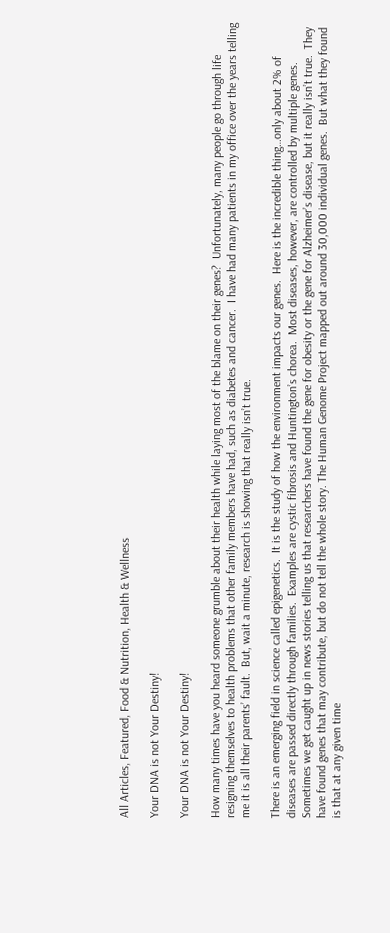All Articles, Featured, Food & Nutrition, Health & Wellness

Your DNA is not Your Destiny!

Your DNA is not Your Destiny!

How many times have you heard someone grumble about their health while laying most of the blame on their genes?  Unfortunately, many people go through life resigning themselves to health problems that other family members have had, such as diabetes and cancer.  I have had many patients in my office over the years telling me it is all their parents’ fault.  But, wait a minute, research is showing that really isn’t true.

There is an emerging field in science called epigenetics.  It is the study of how the environment impacts our genes.  Here is the incredible thing…only about 2% of diseases are passed directly through families.  Examples are cystic fibrosis and Huntington’s chorea.  Most diseases, however, are controlled by multiple genes.  Sometimes we get caught up in news stories telling us that researchers have found the gene for obesity or the gene for Alzheimer’s disease, but it really isn’t true.  They have found genes that may contribute, but do not tell the whole story. The Human Genome Project mapped out around 30,000 individual genes.  But what they found is that at any given time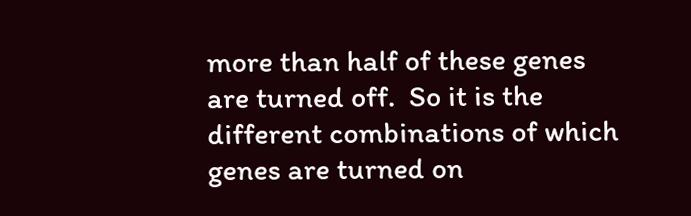more than half of these genes are turned off.  So it is the different combinations of which genes are turned on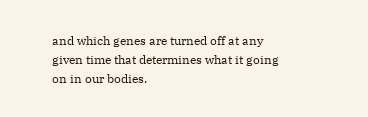and which genes are turned off at any given time that determines what it going on in our bodies.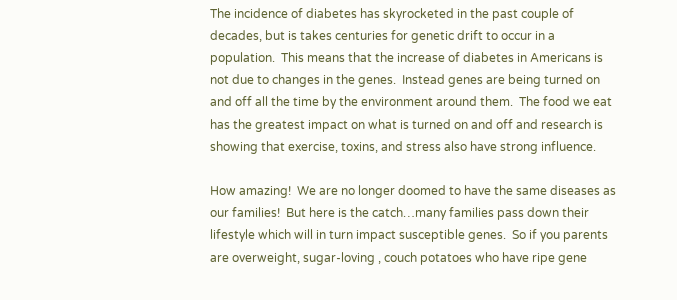The incidence of diabetes has skyrocketed in the past couple of decades, but is takes centuries for genetic drift to occur in a population.  This means that the increase of diabetes in Americans is not due to changes in the genes.  Instead genes are being turned on and off all the time by the environment around them.  The food we eat has the greatest impact on what is turned on and off and research is showing that exercise, toxins, and stress also have strong influence.

How amazing!  We are no longer doomed to have the same diseases as our families!  But here is the catch…many families pass down their lifestyle which will in turn impact susceptible genes.  So if you parents are overweight, sugar-loving , couch potatoes who have ripe gene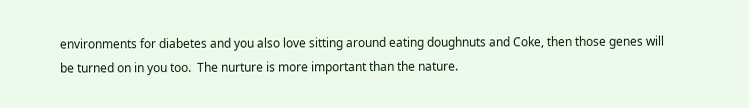environments for diabetes and you also love sitting around eating doughnuts and Coke, then those genes will be turned on in you too.  The nurture is more important than the nature.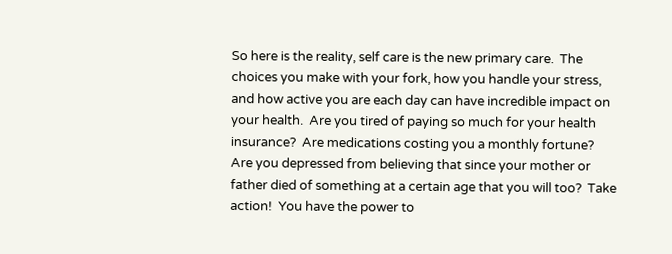So here is the reality, self care is the new primary care.  The choices you make with your fork, how you handle your stress, and how active you are each day can have incredible impact on your health.  Are you tired of paying so much for your health insurance?  Are medications costing you a monthly fortune?  Are you depressed from believing that since your mother or father died of something at a certain age that you will too?  Take action!  You have the power to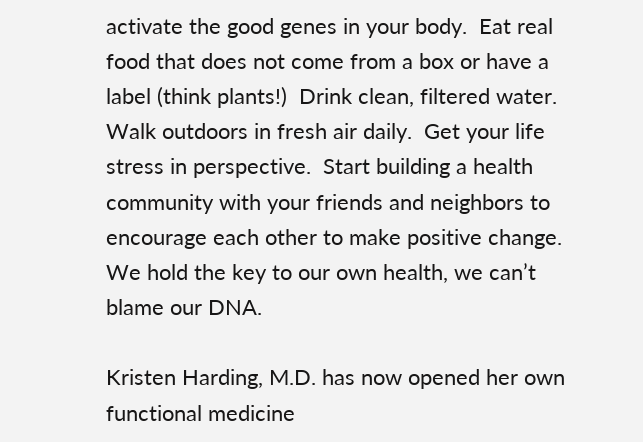activate the good genes in your body.  Eat real food that does not come from a box or have a label (think plants!)  Drink clean, filtered water.  Walk outdoors in fresh air daily.  Get your life stress in perspective.  Start building a health community with your friends and neighbors to encourage each other to make positive change.  We hold the key to our own health, we can’t blame our DNA.

Kristen Harding, M.D. has now opened her own functional medicine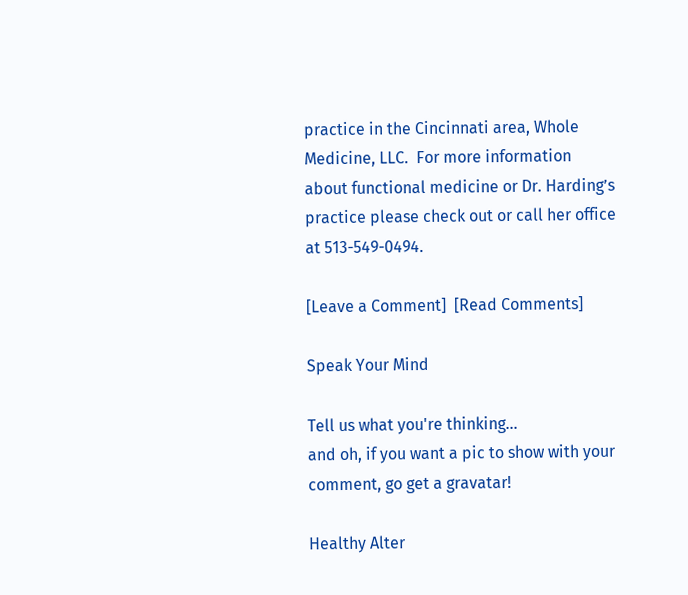practice in the Cincinnati area, Whole Medicine, LLC.  For more information about functional medicine or Dr. Harding’s practice please check out or call her office at 513-549-0494.

[Leave a Comment]  [Read Comments]

Speak Your Mind

Tell us what you're thinking...
and oh, if you want a pic to show with your comment, go get a gravatar!

Healthy Alter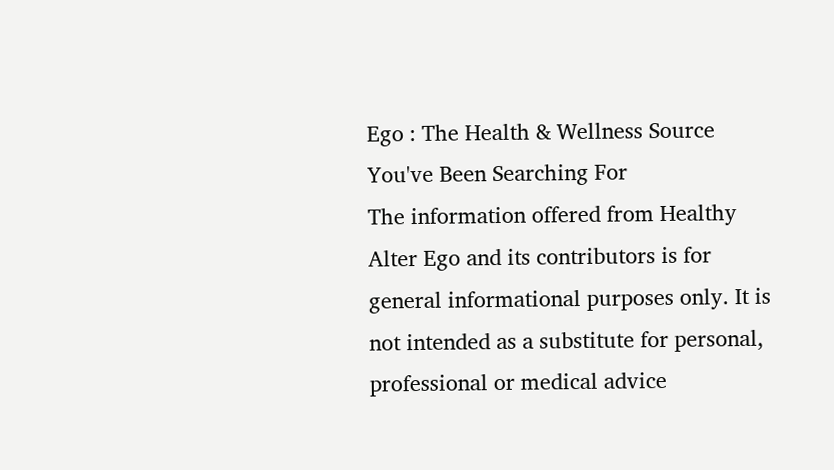Ego : The Health & Wellness Source You've Been Searching For
The information offered from Healthy Alter Ego and its contributors is for general informational purposes only. It is not intended as a substitute for personal, professional or medical advice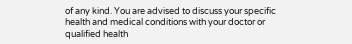of any kind. You are advised to discuss your specific health and medical conditions with your doctor or qualified health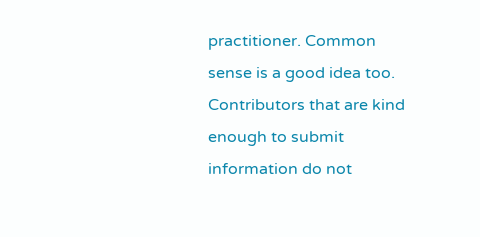practitioner. Common sense is a good idea too. Contributors that are kind enough to submit information do not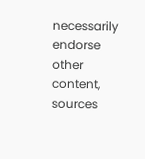necessarily endorse other content, sources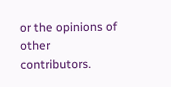or the opinions of other contributors.